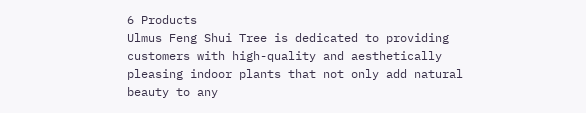6 Products
Ulmus Feng Shui Tree is dedicated to providing customers with high-quality and aesthetically pleasing indoor plants that not only add natural beauty to any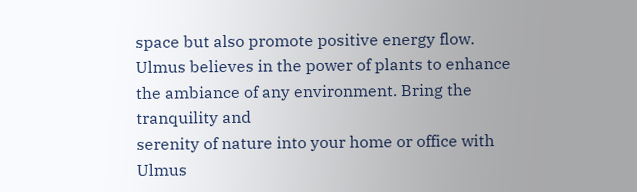space but also promote positive energy flow. Ulmus believes in the power of plants to enhance the ambiance of any environment. Bring the tranquility and
serenity of nature into your home or office with Ulmus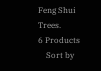Feng Shui Trees.
6 Products
    Sort by